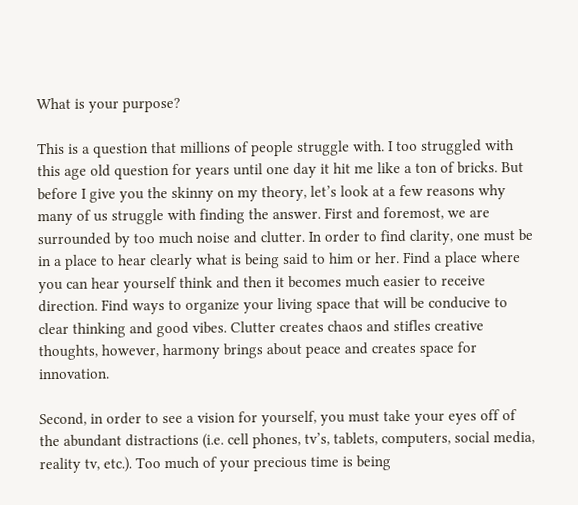What is your purpose?

This is a question that millions of people struggle with. I too struggled with this age old question for years until one day it hit me like a ton of bricks. But before I give you the skinny on my theory, let’s look at a few reasons why many of us struggle with finding the answer. First and foremost, we are surrounded by too much noise and clutter. In order to find clarity, one must be in a place to hear clearly what is being said to him or her. Find a place where you can hear yourself think and then it becomes much easier to receive direction. Find ways to organize your living space that will be conducive to clear thinking and good vibes. Clutter creates chaos and stifles creative thoughts, however, harmony brings about peace and creates space for innovation.

Second, in order to see a vision for yourself, you must take your eyes off of the abundant distractions (i.e. cell phones, tv’s, tablets, computers, social media, reality tv, etc.). Too much of your precious time is being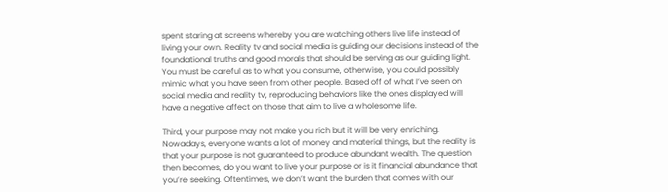spent staring at screens whereby you are watching others live life instead of living your own. Reality tv and social media is guiding our decisions instead of the foundational truths and good morals that should be serving as our guiding light. You must be careful as to what you consume, otherwise, you could possibly mimic what you have seen from other people. Based off of what I’ve seen on social media and reality tv, reproducing behaviors like the ones displayed will have a negative affect on those that aim to live a wholesome life.

Third, your purpose may not make you rich but it will be very enriching. Nowadays, everyone wants a lot of money and material things, but the reality is that your purpose is not guaranteed to produce abundant wealth. The question then becomes, do you want to live your purpose or is it financial abundance that you’re seeking. Oftentimes, we don’t want the burden that comes with our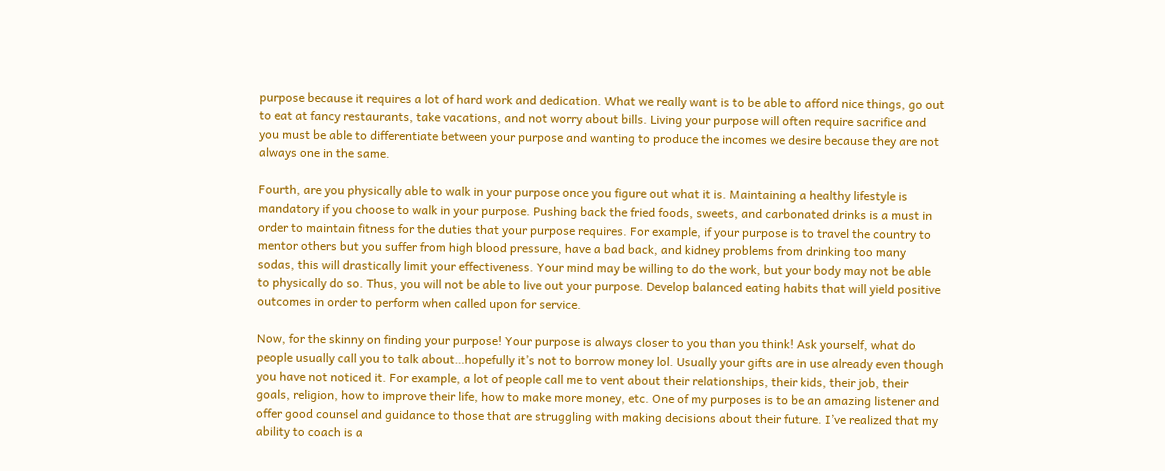purpose because it requires a lot of hard work and dedication. What we really want is to be able to afford nice things, go out to eat at fancy restaurants, take vacations, and not worry about bills. Living your purpose will often require sacrifice and you must be able to differentiate between your purpose and wanting to produce the incomes we desire because they are not always one in the same.

Fourth, are you physically able to walk in your purpose once you figure out what it is. Maintaining a healthy lifestyle is mandatory if you choose to walk in your purpose. Pushing back the fried foods, sweets, and carbonated drinks is a must in order to maintain fitness for the duties that your purpose requires. For example, if your purpose is to travel the country to mentor others but you suffer from high blood pressure, have a bad back, and kidney problems from drinking too many sodas, this will drastically limit your effectiveness. Your mind may be willing to do the work, but your body may not be able to physically do so. Thus, you will not be able to live out your purpose. Develop balanced eating habits that will yield positive outcomes in order to perform when called upon for service.

Now, for the skinny on finding your purpose! Your purpose is always closer to you than you think! Ask yourself, what do people usually call you to talk about…hopefully it’s not to borrow money lol. Usually your gifts are in use already even though you have not noticed it. For example, a lot of people call me to vent about their relationships, their kids, their job, their goals, religion, how to improve their life, how to make more money, etc. One of my purposes is to be an amazing listener and offer good counsel and guidance to those that are struggling with making decisions about their future. I’ve realized that my ability to coach is a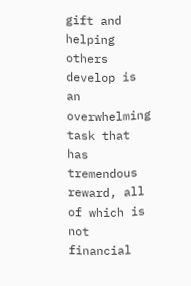gift and helping others develop is an overwhelming task that has tremendous reward, all of which is not financial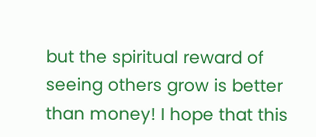but the spiritual reward of seeing others grow is better than money! I hope that this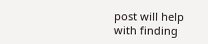post will help with finding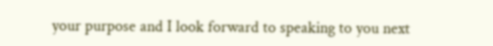your purpose and I look forward to speaking to you next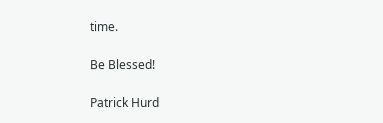time.

Be Blessed!

Patrick Hurd